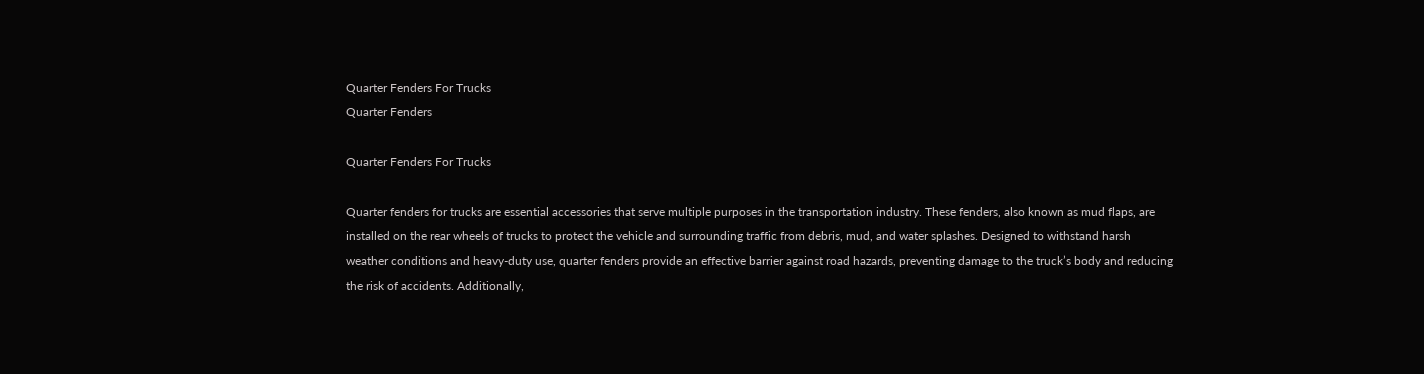Quarter Fenders For Trucks
Quarter Fenders

Quarter Fenders For Trucks

Quarter fenders for trucks are essential accessories that serve multiple purposes in the transportation industry. These fenders, also known as mud flaps, are installed on the rear wheels of trucks to protect the vehicle and surrounding traffic from debris, mud, and water splashes. Designed to withstand harsh weather conditions and heavy-duty use, quarter fenders provide an effective barrier against road hazards, preventing damage to the truck’s body and reducing the risk of accidents. Additionally,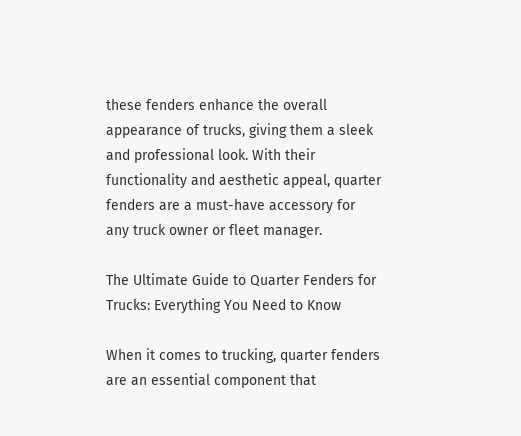these fenders enhance the overall appearance of trucks, giving them a sleek and professional look. With their functionality and aesthetic appeal, quarter fenders are a must-have accessory for any truck owner or fleet manager.

The Ultimate Guide to Quarter Fenders for Trucks: Everything You Need to Know

When it comes to trucking, quarter fenders are an essential component that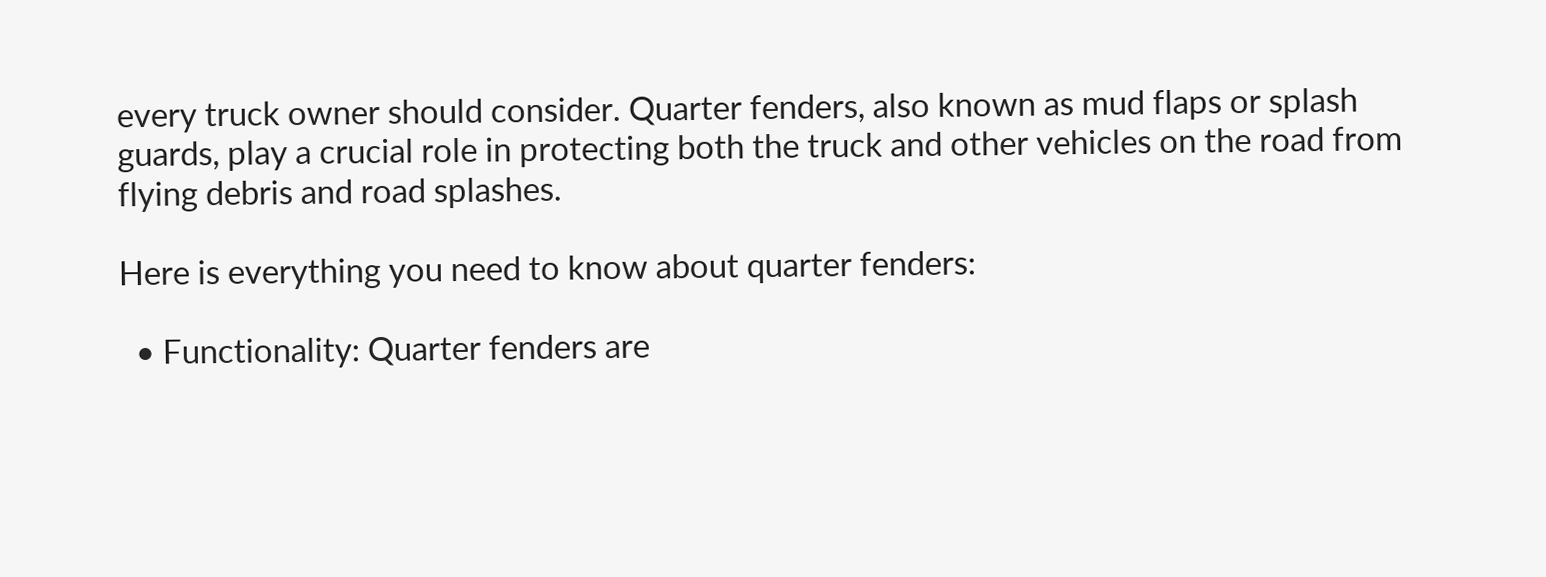every truck owner should consider. Quarter fenders, also known as mud flaps or splash guards, play a crucial role in protecting both the truck and other vehicles on the road from flying debris and road splashes.

Here is everything you need to know about quarter fenders:

  • Functionality: Quarter fenders are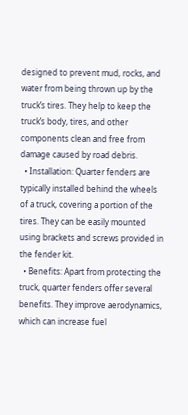designed to prevent mud, rocks, and water from being thrown up by the truck’s tires. They help to keep the truck’s body, tires, and other components clean and free from damage caused by road debris.
  • Installation: Quarter fenders are typically installed behind the wheels of a truck, covering a portion of the tires. They can be easily mounted using brackets and screws provided in the fender kit.
  • Benefits: Apart from protecting the truck, quarter fenders offer several benefits. They improve aerodynamics, which can increase fuel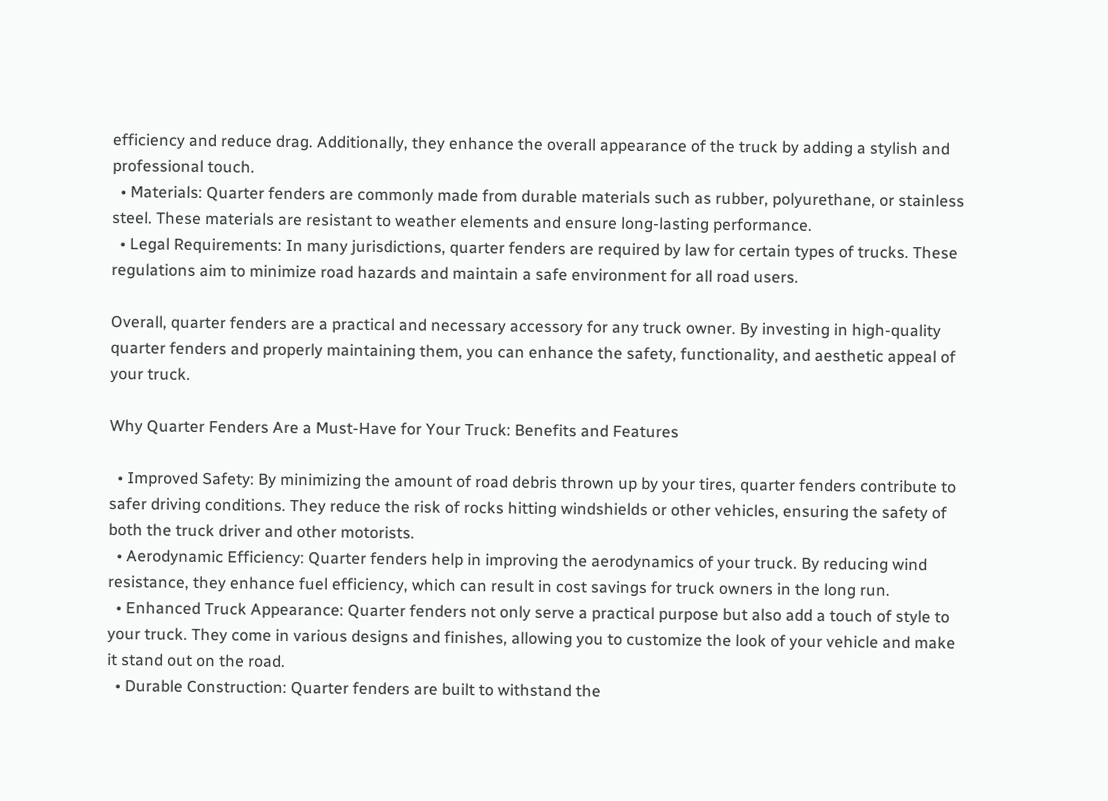efficiency and reduce drag. Additionally, they enhance the overall appearance of the truck by adding a stylish and professional touch.
  • Materials: Quarter fenders are commonly made from durable materials such as rubber, polyurethane, or stainless steel. These materials are resistant to weather elements and ensure long-lasting performance.
  • Legal Requirements: In many jurisdictions, quarter fenders are required by law for certain types of trucks. These regulations aim to minimize road hazards and maintain a safe environment for all road users.

Overall, quarter fenders are a practical and necessary accessory for any truck owner. By investing in high-quality quarter fenders and properly maintaining them, you can enhance the safety, functionality, and aesthetic appeal of your truck.

Why Quarter Fenders Are a Must-Have for Your Truck: Benefits and Features

  • Improved Safety: By minimizing the amount of road debris thrown up by your tires, quarter fenders contribute to safer driving conditions. They reduce the risk of rocks hitting windshields or other vehicles, ensuring the safety of both the truck driver and other motorists.
  • Aerodynamic Efficiency: Quarter fenders help in improving the aerodynamics of your truck. By reducing wind resistance, they enhance fuel efficiency, which can result in cost savings for truck owners in the long run.
  • Enhanced Truck Appearance: Quarter fenders not only serve a practical purpose but also add a touch of style to your truck. They come in various designs and finishes, allowing you to customize the look of your vehicle and make it stand out on the road.
  • Durable Construction: Quarter fenders are built to withstand the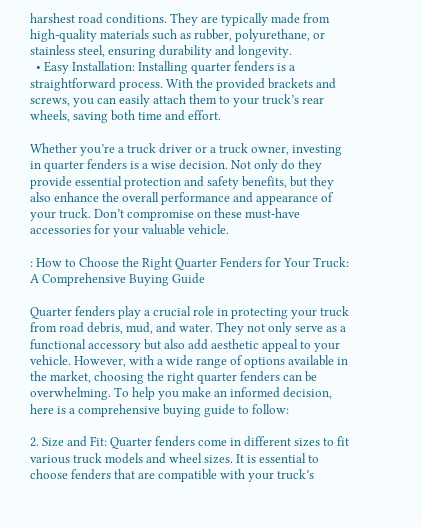harshest road conditions. They are typically made from high-quality materials such as rubber, polyurethane, or stainless steel, ensuring durability and longevity.
  • Easy Installation: Installing quarter fenders is a straightforward process. With the provided brackets and screws, you can easily attach them to your truck’s rear wheels, saving both time and effort.

Whether you’re a truck driver or a truck owner, investing in quarter fenders is a wise decision. Not only do they provide essential protection and safety benefits, but they also enhance the overall performance and appearance of your truck. Don’t compromise on these must-have accessories for your valuable vehicle.

: How to Choose the Right Quarter Fenders for Your Truck: A Comprehensive Buying Guide

Quarter fenders play a crucial role in protecting your truck from road debris, mud, and water. They not only serve as a functional accessory but also add aesthetic appeal to your vehicle. However, with a wide range of options available in the market, choosing the right quarter fenders can be overwhelming. To help you make an informed decision, here is a comprehensive buying guide to follow:

2. Size and Fit: Quarter fenders come in different sizes to fit various truck models and wheel sizes. It is essential to choose fenders that are compatible with your truck’s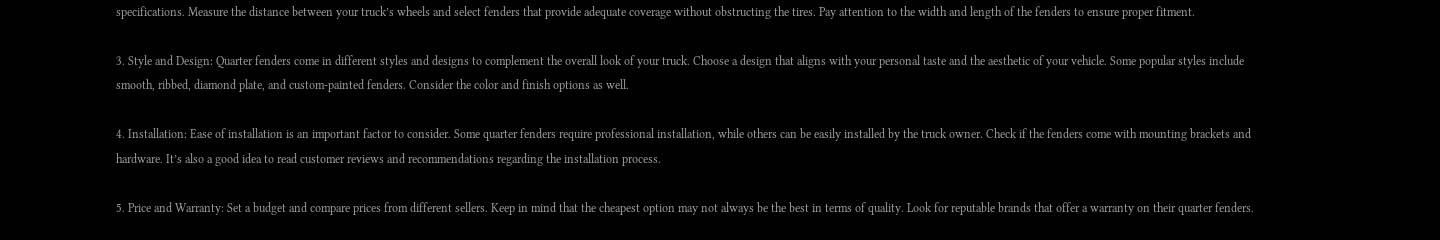specifications. Measure the distance between your truck’s wheels and select fenders that provide adequate coverage without obstructing the tires. Pay attention to the width and length of the fenders to ensure proper fitment.

3. Style and Design: Quarter fenders come in different styles and designs to complement the overall look of your truck. Choose a design that aligns with your personal taste and the aesthetic of your vehicle. Some popular styles include smooth, ribbed, diamond plate, and custom-painted fenders. Consider the color and finish options as well.

4. Installation: Ease of installation is an important factor to consider. Some quarter fenders require professional installation, while others can be easily installed by the truck owner. Check if the fenders come with mounting brackets and hardware. It’s also a good idea to read customer reviews and recommendations regarding the installation process.

5. Price and Warranty: Set a budget and compare prices from different sellers. Keep in mind that the cheapest option may not always be the best in terms of quality. Look for reputable brands that offer a warranty on their quarter fenders.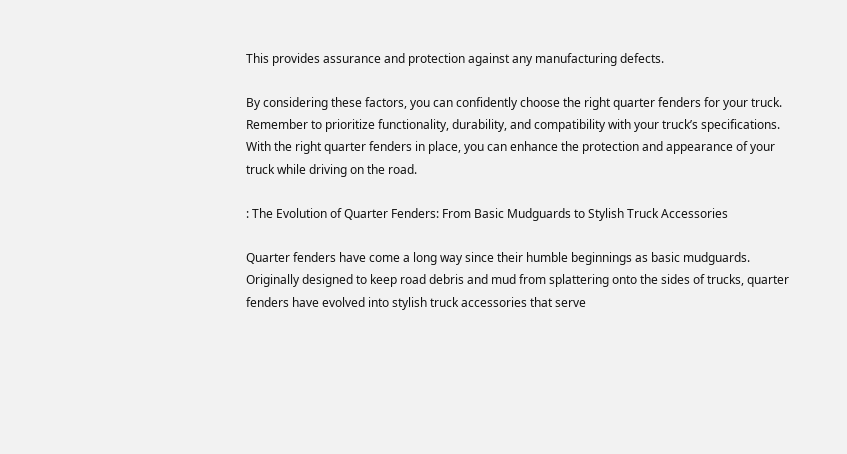This provides assurance and protection against any manufacturing defects.

By considering these factors, you can confidently choose the right quarter fenders for your truck. Remember to prioritize functionality, durability, and compatibility with your truck’s specifications. With the right quarter fenders in place, you can enhance the protection and appearance of your truck while driving on the road.

: The Evolution of Quarter Fenders: From Basic Mudguards to Stylish Truck Accessories

Quarter fenders have come a long way since their humble beginnings as basic mudguards. Originally designed to keep road debris and mud from splattering onto the sides of trucks, quarter fenders have evolved into stylish truck accessories that serve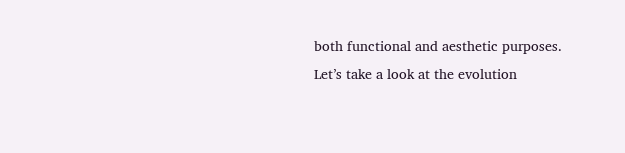both functional and aesthetic purposes. Let’s take a look at the evolution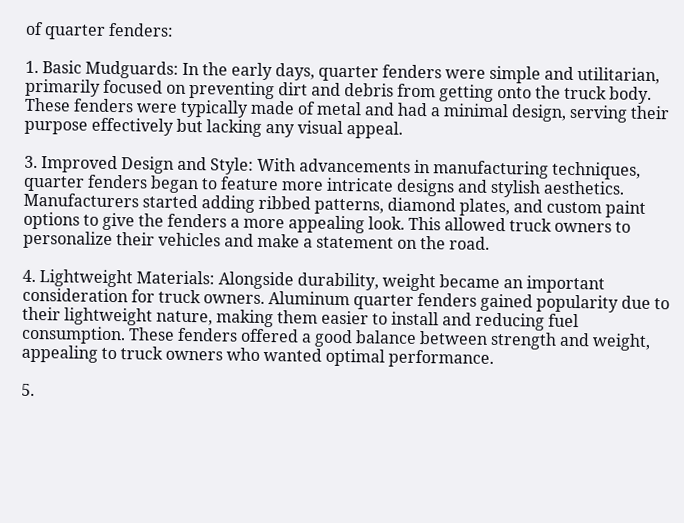of quarter fenders:

1. Basic Mudguards: In the early days, quarter fenders were simple and utilitarian, primarily focused on preventing dirt and debris from getting onto the truck body. These fenders were typically made of metal and had a minimal design, serving their purpose effectively but lacking any visual appeal.

3. Improved Design and Style: With advancements in manufacturing techniques, quarter fenders began to feature more intricate designs and stylish aesthetics. Manufacturers started adding ribbed patterns, diamond plates, and custom paint options to give the fenders a more appealing look. This allowed truck owners to personalize their vehicles and make a statement on the road.

4. Lightweight Materials: Alongside durability, weight became an important consideration for truck owners. Aluminum quarter fenders gained popularity due to their lightweight nature, making them easier to install and reducing fuel consumption. These fenders offered a good balance between strength and weight, appealing to truck owners who wanted optimal performance.

5.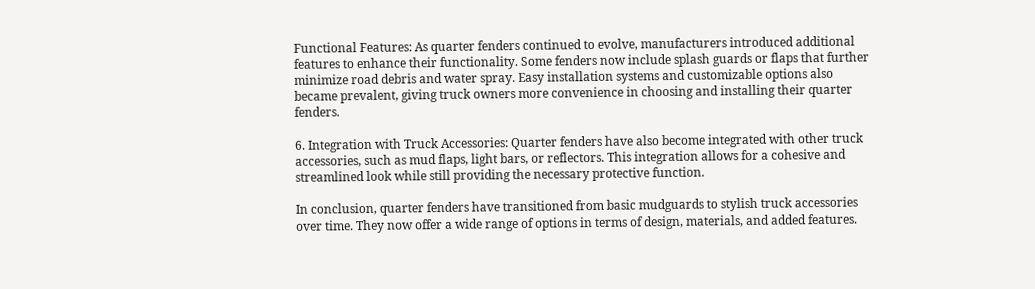Functional Features: As quarter fenders continued to evolve, manufacturers introduced additional features to enhance their functionality. Some fenders now include splash guards or flaps that further minimize road debris and water spray. Easy installation systems and customizable options also became prevalent, giving truck owners more convenience in choosing and installing their quarter fenders.

6. Integration with Truck Accessories: Quarter fenders have also become integrated with other truck accessories, such as mud flaps, light bars, or reflectors. This integration allows for a cohesive and streamlined look while still providing the necessary protective function.

In conclusion, quarter fenders have transitioned from basic mudguards to stylish truck accessories over time. They now offer a wide range of options in terms of design, materials, and added features.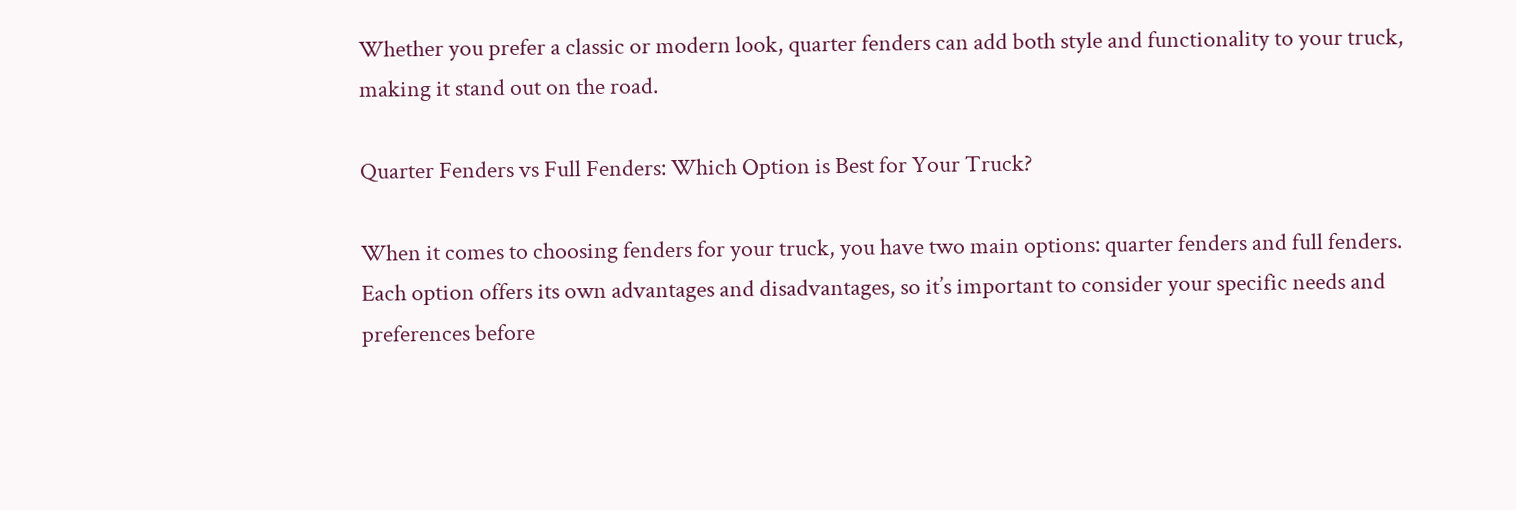Whether you prefer a classic or modern look, quarter fenders can add both style and functionality to your truck, making it stand out on the road.

Quarter Fenders vs Full Fenders: Which Option is Best for Your Truck?

When it comes to choosing fenders for your truck, you have two main options: quarter fenders and full fenders. Each option offers its own advantages and disadvantages, so it’s important to consider your specific needs and preferences before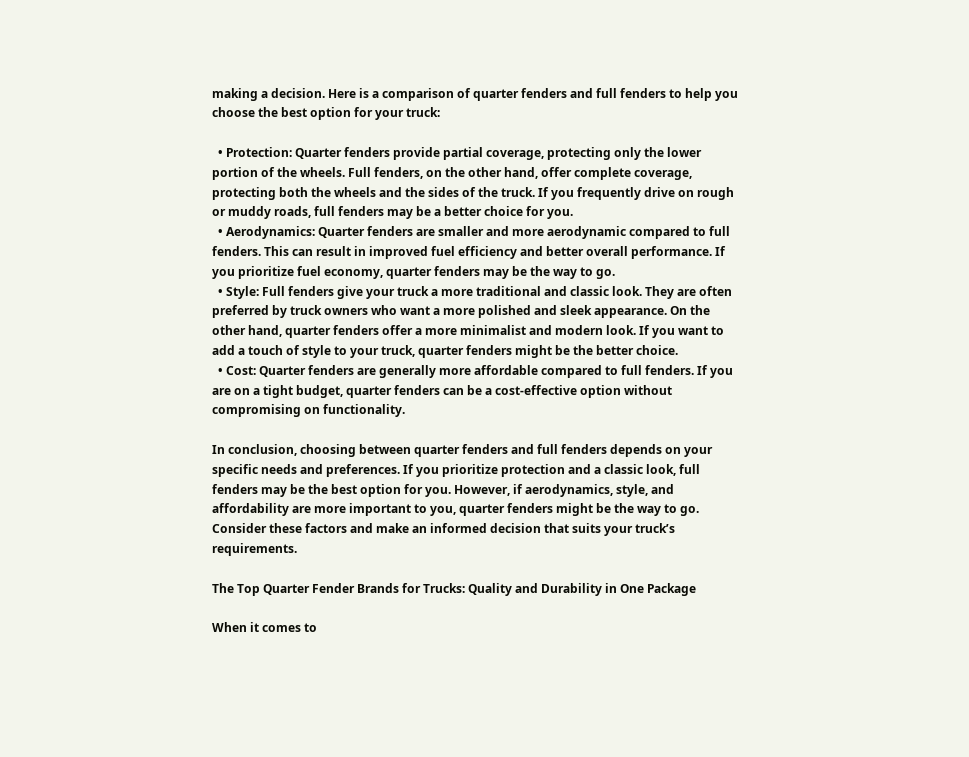making a decision. Here is a comparison of quarter fenders and full fenders to help you choose the best option for your truck:

  • Protection: Quarter fenders provide partial coverage, protecting only the lower portion of the wheels. Full fenders, on the other hand, offer complete coverage, protecting both the wheels and the sides of the truck. If you frequently drive on rough or muddy roads, full fenders may be a better choice for you.
  • Aerodynamics: Quarter fenders are smaller and more aerodynamic compared to full fenders. This can result in improved fuel efficiency and better overall performance. If you prioritize fuel economy, quarter fenders may be the way to go.
  • Style: Full fenders give your truck a more traditional and classic look. They are often preferred by truck owners who want a more polished and sleek appearance. On the other hand, quarter fenders offer a more minimalist and modern look. If you want to add a touch of style to your truck, quarter fenders might be the better choice.
  • Cost: Quarter fenders are generally more affordable compared to full fenders. If you are on a tight budget, quarter fenders can be a cost-effective option without compromising on functionality.

In conclusion, choosing between quarter fenders and full fenders depends on your specific needs and preferences. If you prioritize protection and a classic look, full fenders may be the best option for you. However, if aerodynamics, style, and affordability are more important to you, quarter fenders might be the way to go. Consider these factors and make an informed decision that suits your truck’s requirements.

The Top Quarter Fender Brands for Trucks: Quality and Durability in One Package

When it comes to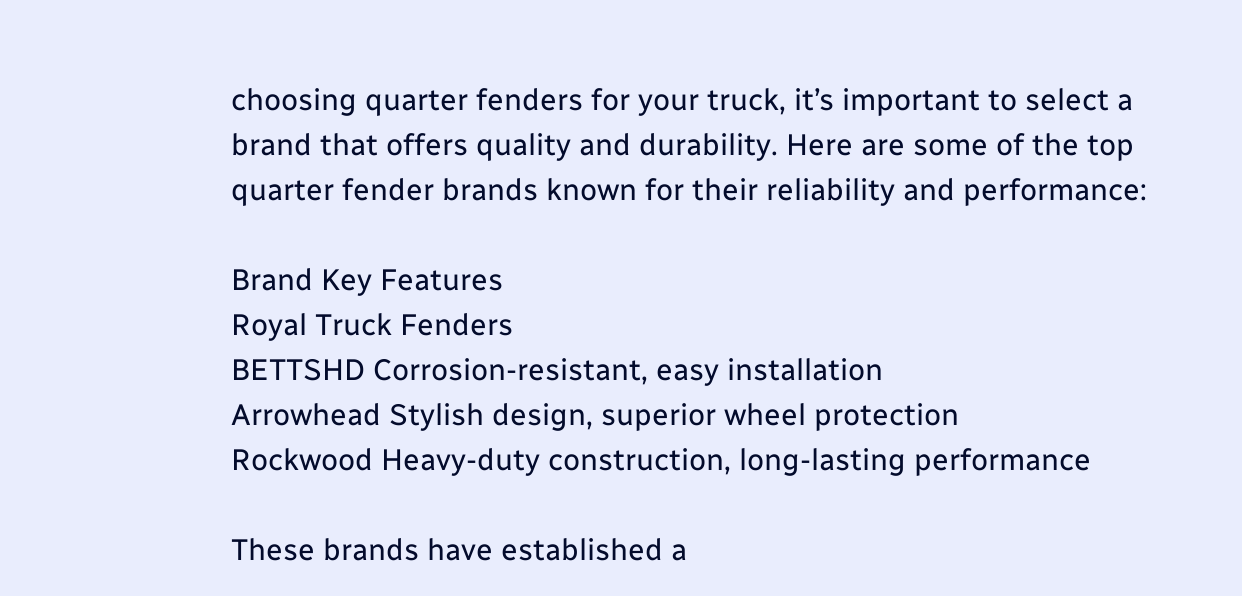choosing quarter fenders for your truck, it’s important to select a brand that offers quality and durability. Here are some of the top quarter fender brands known for their reliability and performance:

Brand Key Features
Royal Truck Fenders
BETTSHD Corrosion-resistant, easy installation
Arrowhead Stylish design, superior wheel protection
Rockwood Heavy-duty construction, long-lasting performance

These brands have established a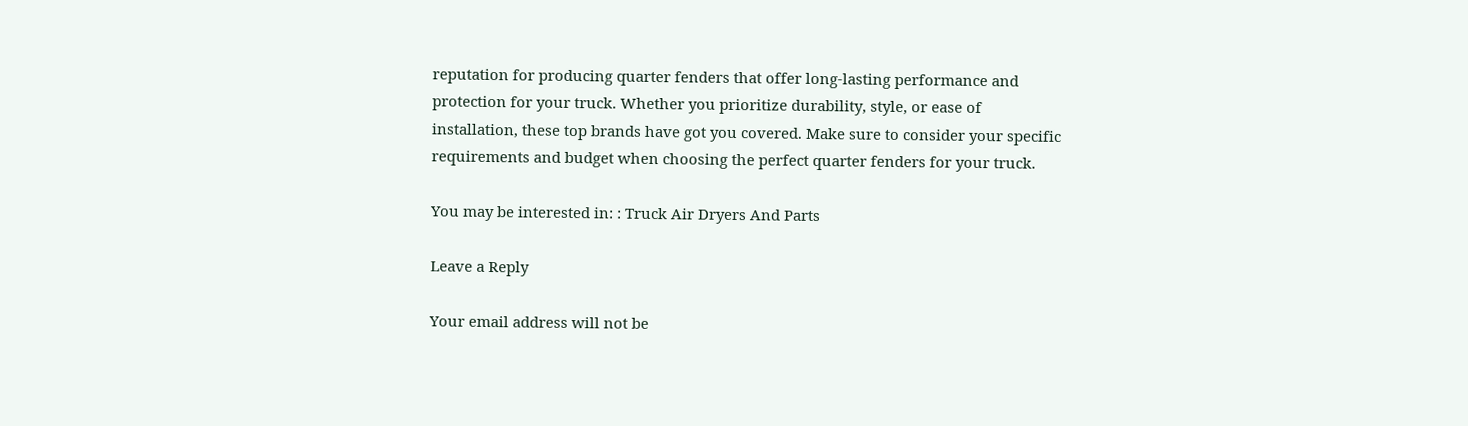reputation for producing quarter fenders that offer long-lasting performance and protection for your truck. Whether you prioritize durability, style, or ease of installation, these top brands have got you covered. Make sure to consider your specific requirements and budget when choosing the perfect quarter fenders for your truck.

You may be interested in: : Truck Air Dryers And Parts

Leave a Reply

Your email address will not be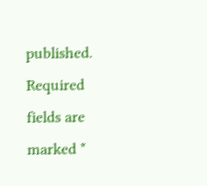published. Required fields are marked *